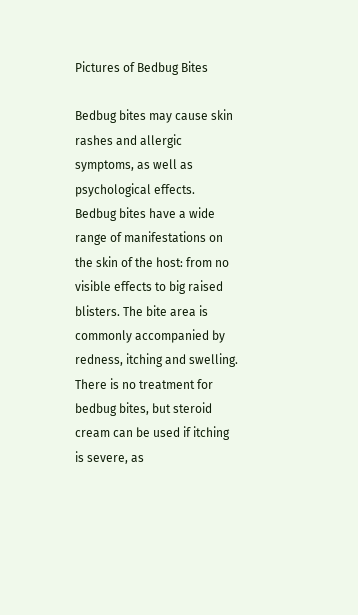Pictures of Bedbug Bites

Bedbug bites may cause skin rashes and allergic symptoms, as well as psychological effects. Bedbug bites have a wide range of manifestations on the skin of the host: from no visible effects to big raised blisters. The bite area is commonly accompanied by redness, itching and swelling. There is no treatment for bedbug bites, but steroid cream can be used if itching is severe, as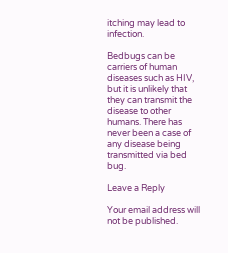itching may lead to infection.

Bedbugs can be carriers of human diseases such as HIV, but it is unlikely that they can transmit the disease to other humans. There has never been a case of any disease being transmitted via bed bug.

Leave a Reply

Your email address will not be published.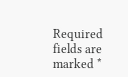Required fields are marked *